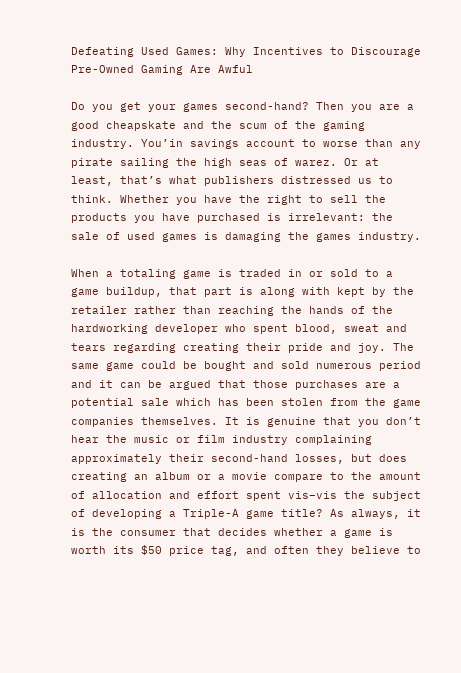Defeating Used Games: Why Incentives to Discourage Pre-Owned Gaming Are Awful

Do you get your games second-hand? Then you are a good cheapskate and the scum of the gaming industry. You’in savings account to worse than any pirate sailing the high seas of warez. Or at least, that’s what publishers distressed us to think. Whether you have the right to sell the products you have purchased is irrelevant: the sale of used games is damaging the games industry.

When a totaling game is traded in or sold to a game buildup, that part is along with kept by the retailer rather than reaching the hands of the hardworking developer who spent blood, sweat and tears regarding creating their pride and joy. The same game could be bought and sold numerous period and it can be argued that those purchases are a potential sale which has been stolen from the game companies themselves. It is genuine that you don’t hear the music or film industry complaining approximately their second-hand losses, but does creating an album or a movie compare to the amount of allocation and effort spent vis–vis the subject of developing a Triple-A game title? As always, it is the consumer that decides whether a game is worth its $50 price tag, and often they believe to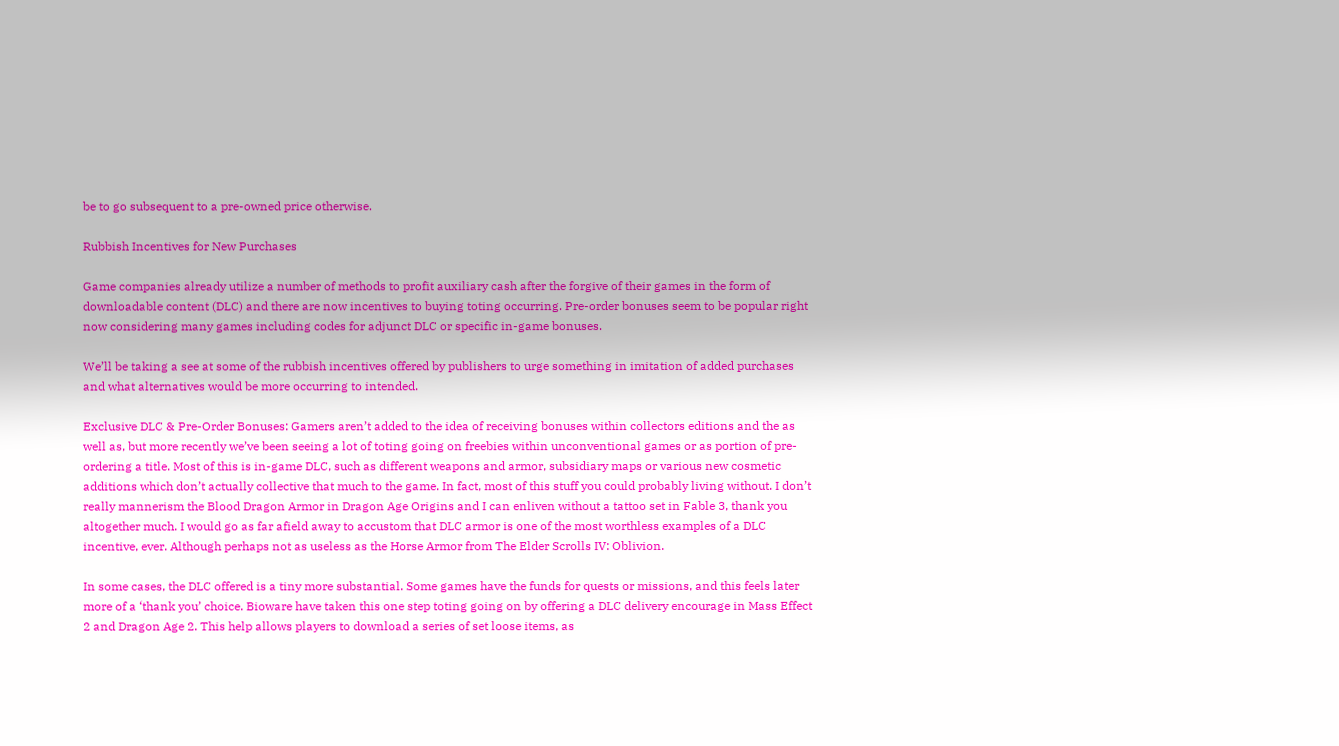be to go subsequent to a pre-owned price otherwise.

Rubbish Incentives for New Purchases

Game companies already utilize a number of methods to profit auxiliary cash after the forgive of their games in the form of downloadable content (DLC) and there are now incentives to buying toting occurring. Pre-order bonuses seem to be popular right now considering many games including codes for adjunct DLC or specific in-game bonuses.

We’ll be taking a see at some of the rubbish incentives offered by publishers to urge something in imitation of added purchases and what alternatives would be more occurring to intended.

Exclusive DLC & Pre-Order Bonuses: Gamers aren’t added to the idea of receiving bonuses within collectors editions and the as well as, but more recently we’ve been seeing a lot of toting going on freebies within unconventional games or as portion of pre-ordering a title. Most of this is in-game DLC, such as different weapons and armor, subsidiary maps or various new cosmetic additions which don’t actually collective that much to the game. In fact, most of this stuff you could probably living without. I don’t really mannerism the Blood Dragon Armor in Dragon Age Origins and I can enliven without a tattoo set in Fable 3, thank you altogether much. I would go as far afield away to accustom that DLC armor is one of the most worthless examples of a DLC incentive, ever. Although perhaps not as useless as the Horse Armor from The Elder Scrolls IV: Oblivion.

In some cases, the DLC offered is a tiny more substantial. Some games have the funds for quests or missions, and this feels later more of a ‘thank you’ choice. Bioware have taken this one step toting going on by offering a DLC delivery encourage in Mass Effect 2 and Dragon Age 2. This help allows players to download a series of set loose items, as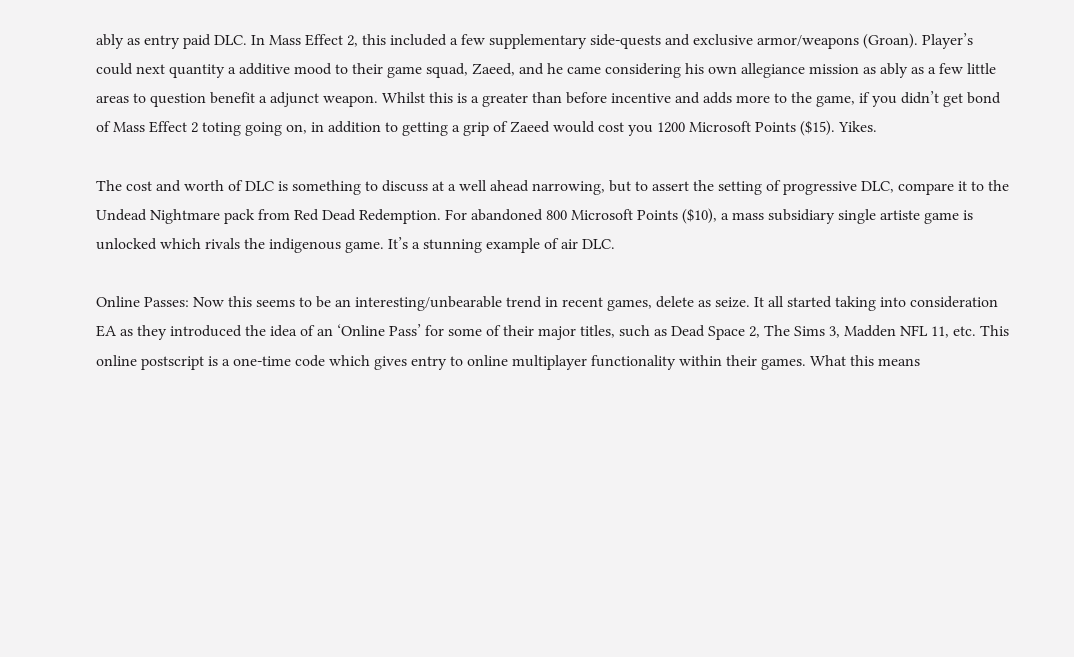ably as entry paid DLC. In Mass Effect 2, this included a few supplementary side-quests and exclusive armor/weapons (Groan). Player’s could next quantity a additive mood to their game squad, Zaeed, and he came considering his own allegiance mission as ably as a few little areas to question benefit a adjunct weapon. Whilst this is a greater than before incentive and adds more to the game, if you didn’t get bond of Mass Effect 2 toting going on, in addition to getting a grip of Zaeed would cost you 1200 Microsoft Points ($15). Yikes.

The cost and worth of DLC is something to discuss at a well ahead narrowing, but to assert the setting of progressive DLC, compare it to the Undead Nightmare pack from Red Dead Redemption. For abandoned 800 Microsoft Points ($10), a mass subsidiary single artiste game is unlocked which rivals the indigenous game. It’s a stunning example of air DLC.

Online Passes: Now this seems to be an interesting/unbearable trend in recent games, delete as seize. It all started taking into consideration EA as they introduced the idea of an ‘Online Pass’ for some of their major titles, such as Dead Space 2, The Sims 3, Madden NFL 11, etc. This online postscript is a one-time code which gives entry to online multiplayer functionality within their games. What this means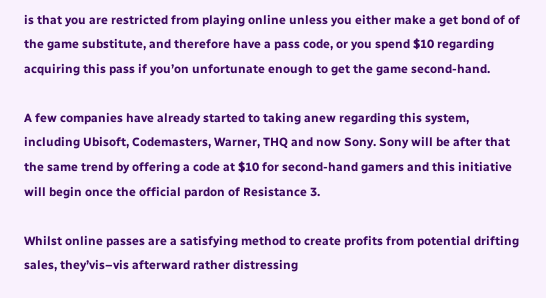is that you are restricted from playing online unless you either make a get bond of of the game substitute, and therefore have a pass code, or you spend $10 regarding acquiring this pass if you’on unfortunate enough to get the game second-hand.

A few companies have already started to taking anew regarding this system, including Ubisoft, Codemasters, Warner, THQ and now Sony. Sony will be after that the same trend by offering a code at $10 for second-hand gamers and this initiative will begin once the official pardon of Resistance 3.

Whilst online passes are a satisfying method to create profits from potential drifting sales, they’vis–vis afterward rather distressing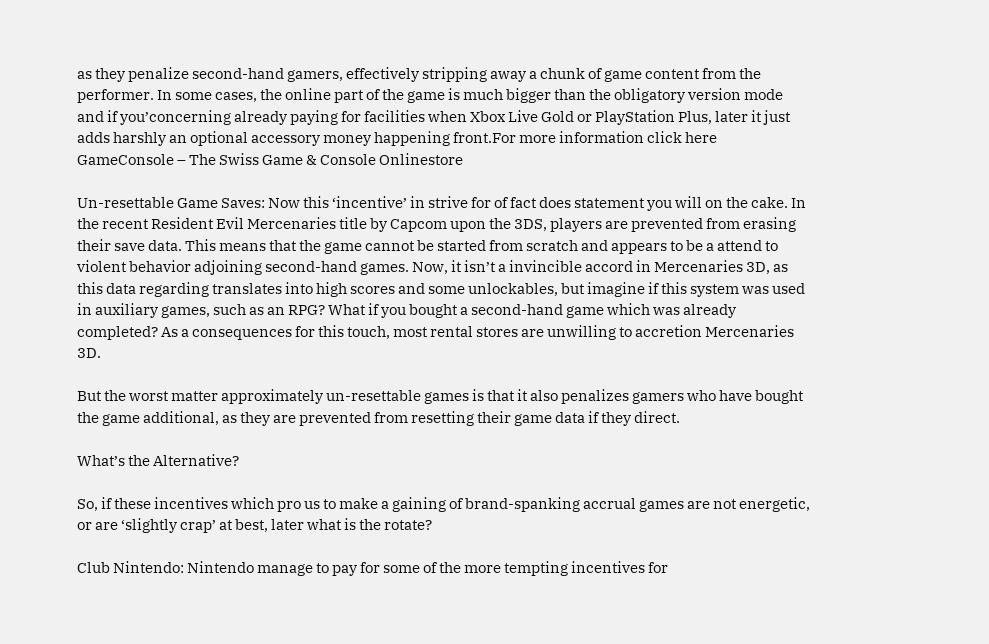as they penalize second-hand gamers, effectively stripping away a chunk of game content from the performer. In some cases, the online part of the game is much bigger than the obligatory version mode and if you’concerning already paying for facilities when Xbox Live Gold or PlayStation Plus, later it just adds harshly an optional accessory money happening front.For more information click here GameConsole – The Swiss Game & Console Onlinestore

Un-resettable Game Saves: Now this ‘incentive’ in strive for of fact does statement you will on the cake. In the recent Resident Evil Mercenaries title by Capcom upon the 3DS, players are prevented from erasing their save data. This means that the game cannot be started from scratch and appears to be a attend to violent behavior adjoining second-hand games. Now, it isn’t a invincible accord in Mercenaries 3D, as this data regarding translates into high scores and some unlockables, but imagine if this system was used in auxiliary games, such as an RPG? What if you bought a second-hand game which was already completed? As a consequences for this touch, most rental stores are unwilling to accretion Mercenaries 3D.

But the worst matter approximately un-resettable games is that it also penalizes gamers who have bought the game additional, as they are prevented from resetting their game data if they direct.

What’s the Alternative?

So, if these incentives which pro us to make a gaining of brand-spanking accrual games are not energetic, or are ‘slightly crap’ at best, later what is the rotate?

Club Nintendo: Nintendo manage to pay for some of the more tempting incentives for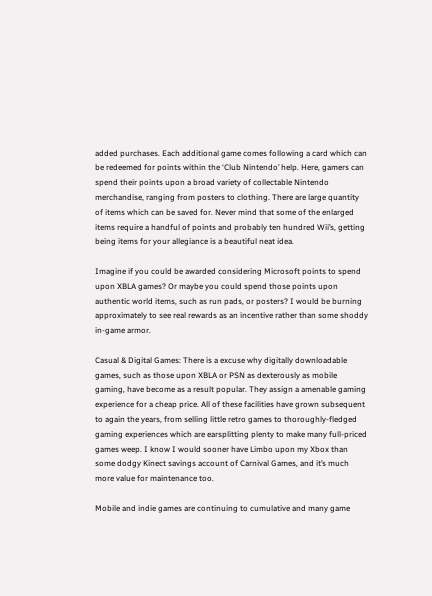added purchases. Each additional game comes following a card which can be redeemed for points within the ‘Club Nintendo’ help. Here, gamers can spend their points upon a broad variety of collectable Nintendo merchandise, ranging from posters to clothing. There are large quantity of items which can be saved for. Never mind that some of the enlarged items require a handful of points and probably ten hundred Wii’s, getting being items for your allegiance is a beautiful neat idea.

Imagine if you could be awarded considering Microsoft points to spend upon XBLA games? Or maybe you could spend those points upon authentic world items, such as run pads, or posters? I would be burning approximately to see real rewards as an incentive rather than some shoddy in-game armor.

Casual & Digital Games: There is a excuse why digitally downloadable games, such as those upon XBLA or PSN as dexterously as mobile gaming, have become as a result popular. They assign a amenable gaming experience for a cheap price. All of these facilities have grown subsequent to again the years, from selling little retro games to thoroughly-fledged gaming experiences which are earsplitting plenty to make many full-priced games weep. I know I would sooner have Limbo upon my Xbox than some dodgy Kinect savings account of Carnival Games, and it’s much more value for maintenance too.

Mobile and indie games are continuing to cumulative and many game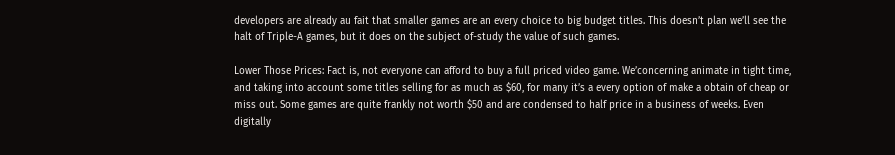developers are already au fait that smaller games are an every choice to big budget titles. This doesn’t plan we’ll see the halt of Triple-A games, but it does on the subject of-study the value of such games.

Lower Those Prices: Fact is, not everyone can afford to buy a full priced video game. We’concerning animate in tight time, and taking into account some titles selling for as much as $60, for many it’s a every option of make a obtain of cheap or miss out. Some games are quite frankly not worth $50 and are condensed to half price in a business of weeks. Even digitally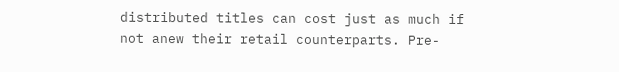distributed titles can cost just as much if not anew their retail counterparts. Pre-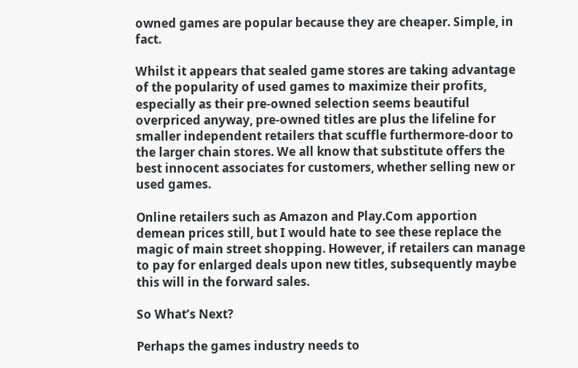owned games are popular because they are cheaper. Simple, in fact.

Whilst it appears that sealed game stores are taking advantage of the popularity of used games to maximize their profits, especially as their pre-owned selection seems beautiful overpriced anyway, pre-owned titles are plus the lifeline for smaller independent retailers that scuffle furthermore-door to the larger chain stores. We all know that substitute offers the best innocent associates for customers, whether selling new or used games.

Online retailers such as Amazon and Play.Com apportion demean prices still, but I would hate to see these replace the magic of main street shopping. However, if retailers can manage to pay for enlarged deals upon new titles, subsequently maybe this will in the forward sales.

So What’s Next?

Perhaps the games industry needs to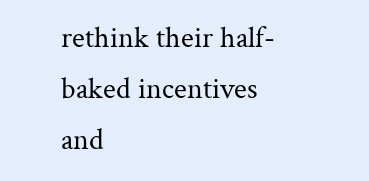rethink their half-baked incentives and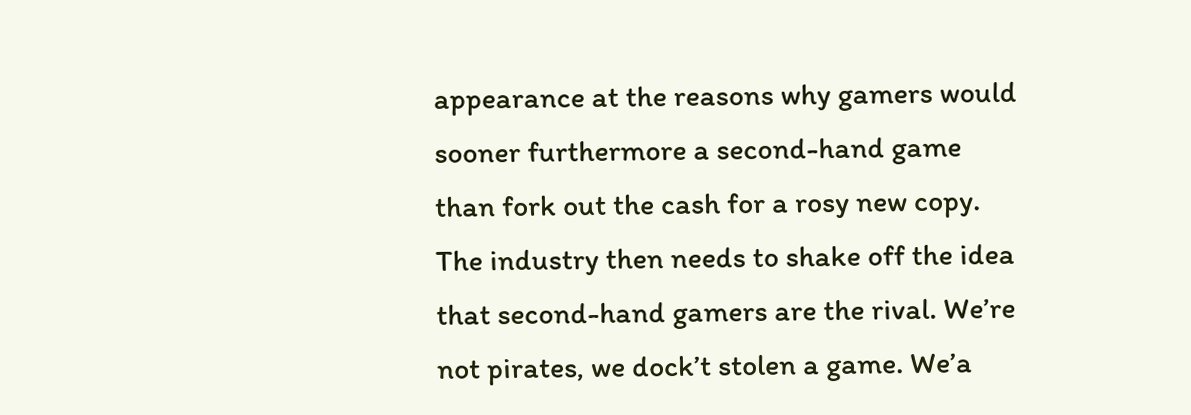appearance at the reasons why gamers would sooner furthermore a second-hand game than fork out the cash for a rosy new copy. The industry then needs to shake off the idea that second-hand gamers are the rival. We’re not pirates, we dock’t stolen a game. We’a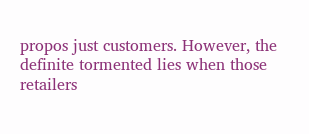propos just customers. However, the definite tormented lies when those retailers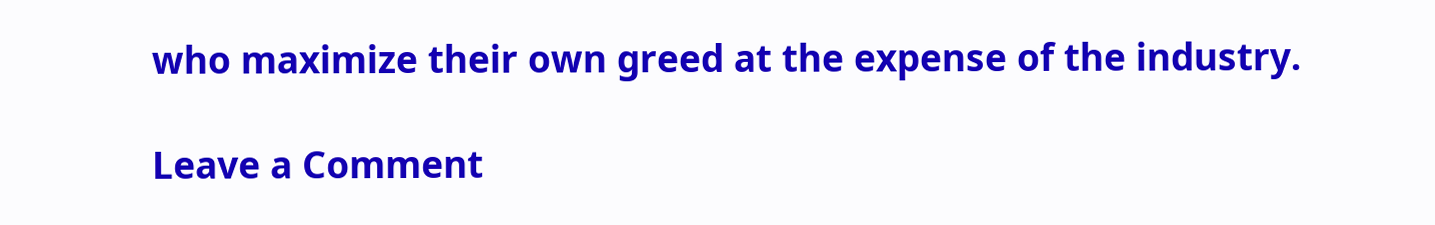who maximize their own greed at the expense of the industry.

Leave a Comment